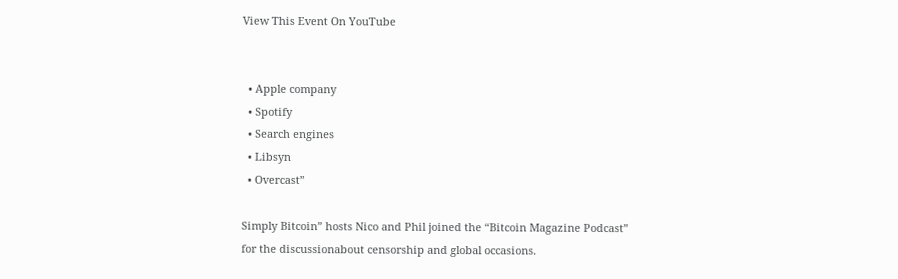View This Event On YouTube


  • Apple company
  • Spotify
  • Search engines
  • Libsyn
  • Overcast”

Simply Bitcoin” hosts Nico and Phil joined the “Bitcoin Magazine Podcast” for the discussionabout censorship and global occasions.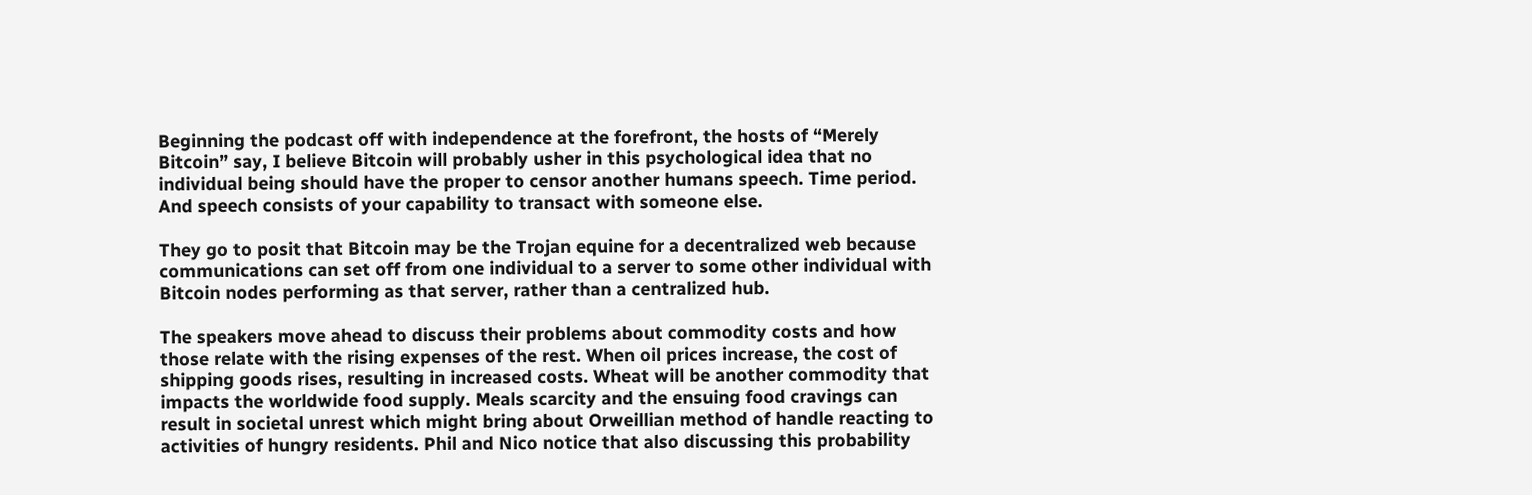Beginning the podcast off with independence at the forefront, the hosts of “Merely Bitcoin” say, I believe Bitcoin will probably usher in this psychological idea that no individual being should have the proper to censor another humans speech. Time period. And speech consists of your capability to transact with someone else.

They go to posit that Bitcoin may be the Trojan equine for a decentralized web because communications can set off from one individual to a server to some other individual with Bitcoin nodes performing as that server, rather than a centralized hub.

The speakers move ahead to discuss their problems about commodity costs and how those relate with the rising expenses of the rest. When oil prices increase, the cost of shipping goods rises, resulting in increased costs. Wheat will be another commodity that impacts the worldwide food supply. Meals scarcity and the ensuing food cravings can result in societal unrest which might bring about Orweillian method of handle reacting to activities of hungry residents. Phil and Nico notice that also discussing this probability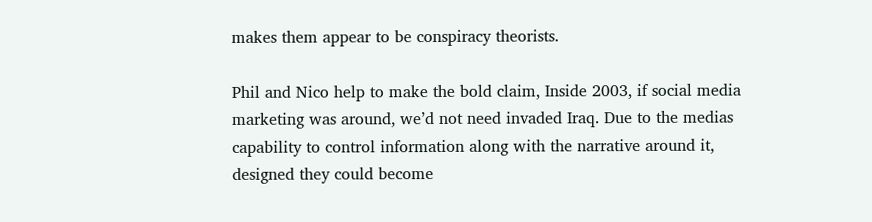makes them appear to be conspiracy theorists.

Phil and Nico help to make the bold claim, Inside 2003, if social media marketing was around, we’d not need invaded Iraq. Due to the medias capability to control information along with the narrative around it, designed they could become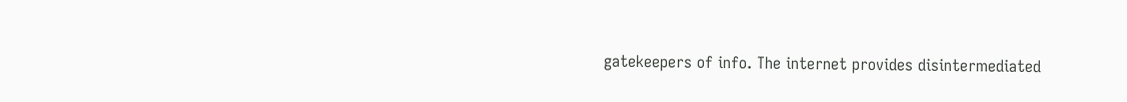gatekeepers of info. The internet provides disintermediated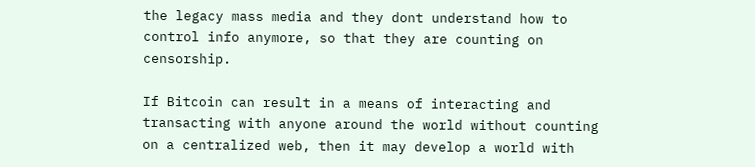the legacy mass media and they dont understand how to control info anymore, so that they are counting on censorship.

If Bitcoin can result in a means of interacting and transacting with anyone around the world without counting on a centralized web, then it may develop a world with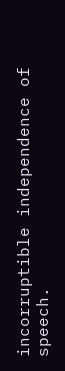incorruptible independence of speech.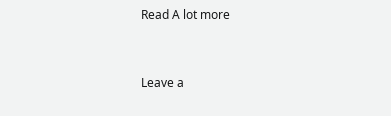Read A lot more


Leave a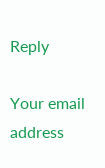Reply

Your email address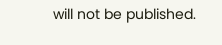will not be published.